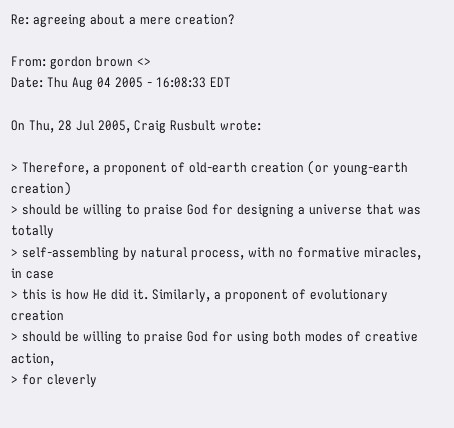Re: agreeing about a mere creation?

From: gordon brown <>
Date: Thu Aug 04 2005 - 16:08:33 EDT

On Thu, 28 Jul 2005, Craig Rusbult wrote:

> Therefore, a proponent of old-earth creation (or young-earth creation)
> should be willing to praise God for designing a universe that was totally
> self-assembling by natural process, with no formative miracles, in case
> this is how He did it. Similarly, a proponent of evolutionary creation
> should be willing to praise God for using both modes of creative action,
> for cleverly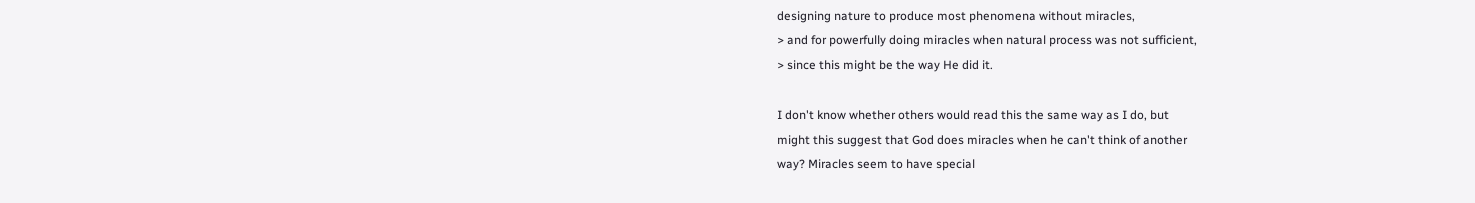designing nature to produce most phenomena without miracles,
> and for powerfully doing miracles when natural process was not sufficient,
> since this might be the way He did it.

I don't know whether others would read this the same way as I do, but
might this suggest that God does miracles when he can't think of another
way? Miracles seem to have special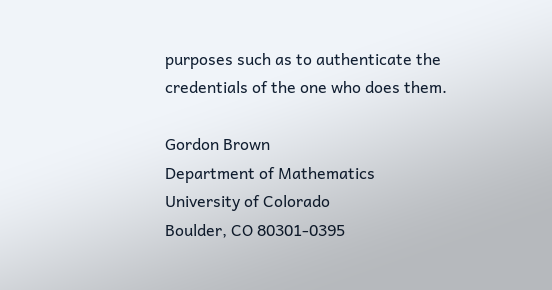purposes such as to authenticate the
credentials of the one who does them.

Gordon Brown
Department of Mathematics
University of Colorado
Boulder, CO 80301-0395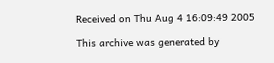Received on Thu Aug 4 16:09:49 2005

This archive was generated by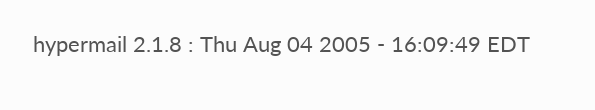hypermail 2.1.8 : Thu Aug 04 2005 - 16:09:49 EDT